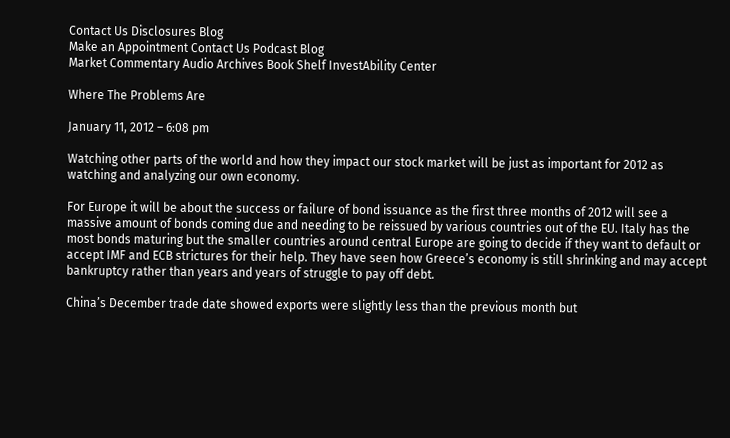Contact Us Disclosures Blog
Make an Appointment Contact Us Podcast Blog
Market Commentary Audio Archives Book Shelf InvestAbility Center

Where The Problems Are

January 11, 2012 – 6:08 pm

Watching other parts of the world and how they impact our stock market will be just as important for 2012 as watching and analyzing our own economy.

For Europe it will be about the success or failure of bond issuance as the first three months of 2012 will see a massive amount of bonds coming due and needing to be reissued by various countries out of the EU. Italy has the most bonds maturing but the smaller countries around central Europe are going to decide if they want to default or accept IMF and ECB strictures for their help. They have seen how Greece’s economy is still shrinking and may accept bankruptcy rather than years and years of struggle to pay off debt.

China’s December trade date showed exports were slightly less than the previous month but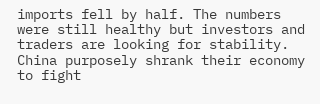imports fell by half. The numbers were still healthy but investors and traders are looking for stability. China purposely shrank their economy to fight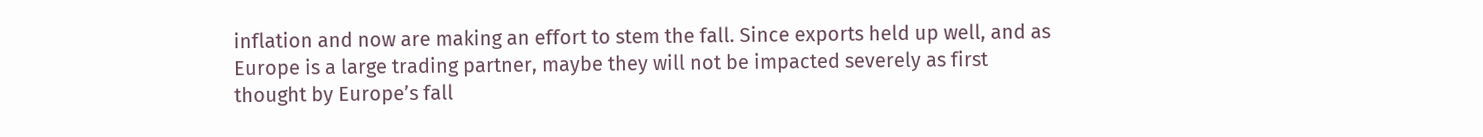inflation and now are making an effort to stem the fall. Since exports held up well, and as Europe is a large trading partner, maybe they will not be impacted severely as first thought by Europe’s fall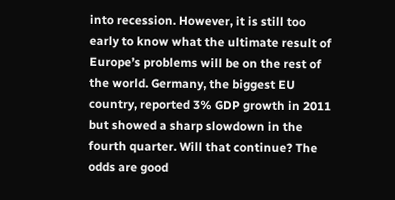into recession. However, it is still too early to know what the ultimate result of Europe’s problems will be on the rest of the world. Germany, the biggest EU country, reported 3% GDP growth in 2011 but showed a sharp slowdown in the fourth quarter. Will that continue? The odds are good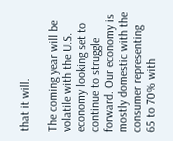that it will.

The coming year will be volatile with the U.S. economy looking set to continue to struggle forward. Our economy is mostly domestic with the consumer representing 65 to 70% with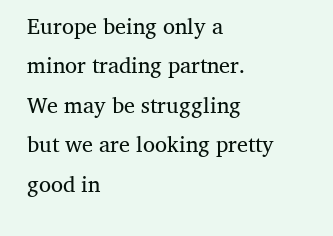Europe being only a minor trading partner. We may be struggling but we are looking pretty good in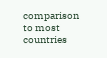comparison to most countries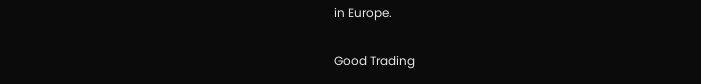in Europe.

Good Trading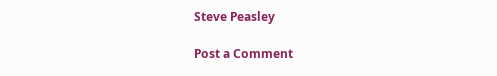Steve Peasley

Post a Comment